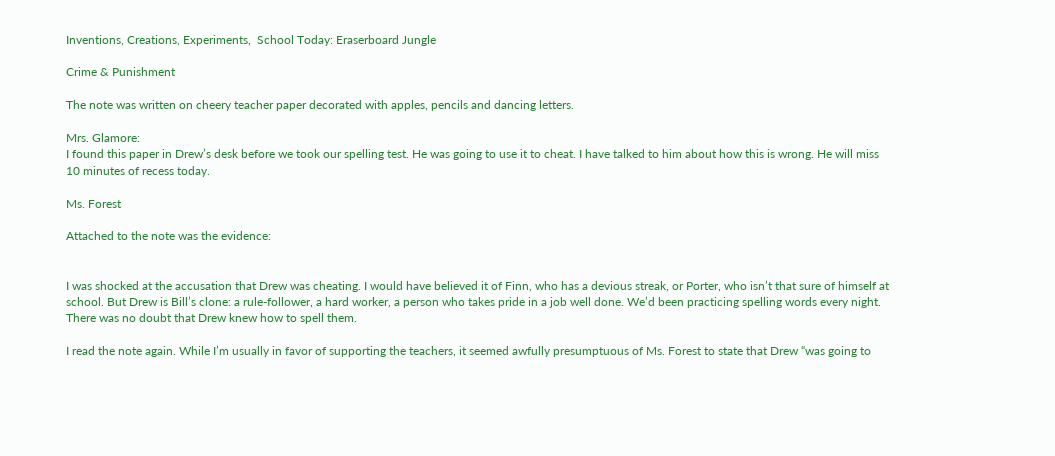Inventions, Creations, Experiments,  School Today: Eraserboard Jungle

Crime & Punishment

The note was written on cheery teacher paper decorated with apples, pencils and dancing letters.

Mrs. Glamore:
I found this paper in Drew’s desk before we took our spelling test. He was going to use it to cheat. I have talked to him about how this is wrong. He will miss 10 minutes of recess today.

Ms. Forest

Attached to the note was the evidence:


I was shocked at the accusation that Drew was cheating. I would have believed it of Finn, who has a devious streak, or Porter, who isn’t that sure of himself at school. But Drew is Bill’s clone: a rule-follower, a hard worker, a person who takes pride in a job well done. We’d been practicing spelling words every night. There was no doubt that Drew knew how to spell them.

I read the note again. While I’m usually in favor of supporting the teachers, it seemed awfully presumptuous of Ms. Forest to state that Drew “was going to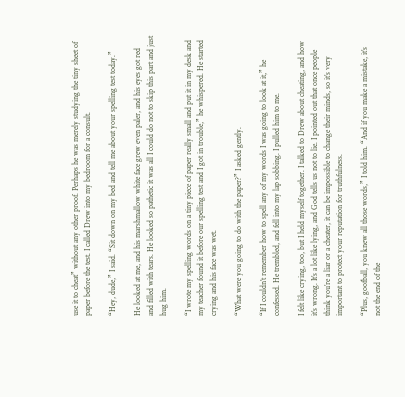use it to cheat” without any other proof. Perhaps he was merely studying the tiny sheet of paper before the test. I called Drew into my bedroom for a consult.

“Hey, dude,” I said. “Sit down on my bed and tell me about your spelling test today.”

He looked at me, and his marshmallow white face grew even paler, and his eyes got red and filled with tears. He looked so pathetic it was all I could do not to skip this part and just hug him.

“I wrote my spelling words on a tiny piece of paper really small and put it in my desk and my teacher found it before our spelling test and I got in trouble,” he whispered. He started crying and his face was wet.

“What were you going to do with the paper?” I asked gently.

“If I couldn’t remember how to spell any of my words I was going to look at it,” he confessed. He trembled, and fell into my lap sobbing. I pulled him to me.

I felt like crying, too, but I held myself together. I talked to Drew about cheating, and how it’s wrong. It’s a lot like lying, and God tells us not to lie. I pointed out that once people think you’re a liar or a cheater, it can be impossible to change their minds, so it’s very important to protect your reputation for truthfulness.

“Plus, goofball, you knew all those words,” I told him. “And if you make a mistake, it’s not the end of the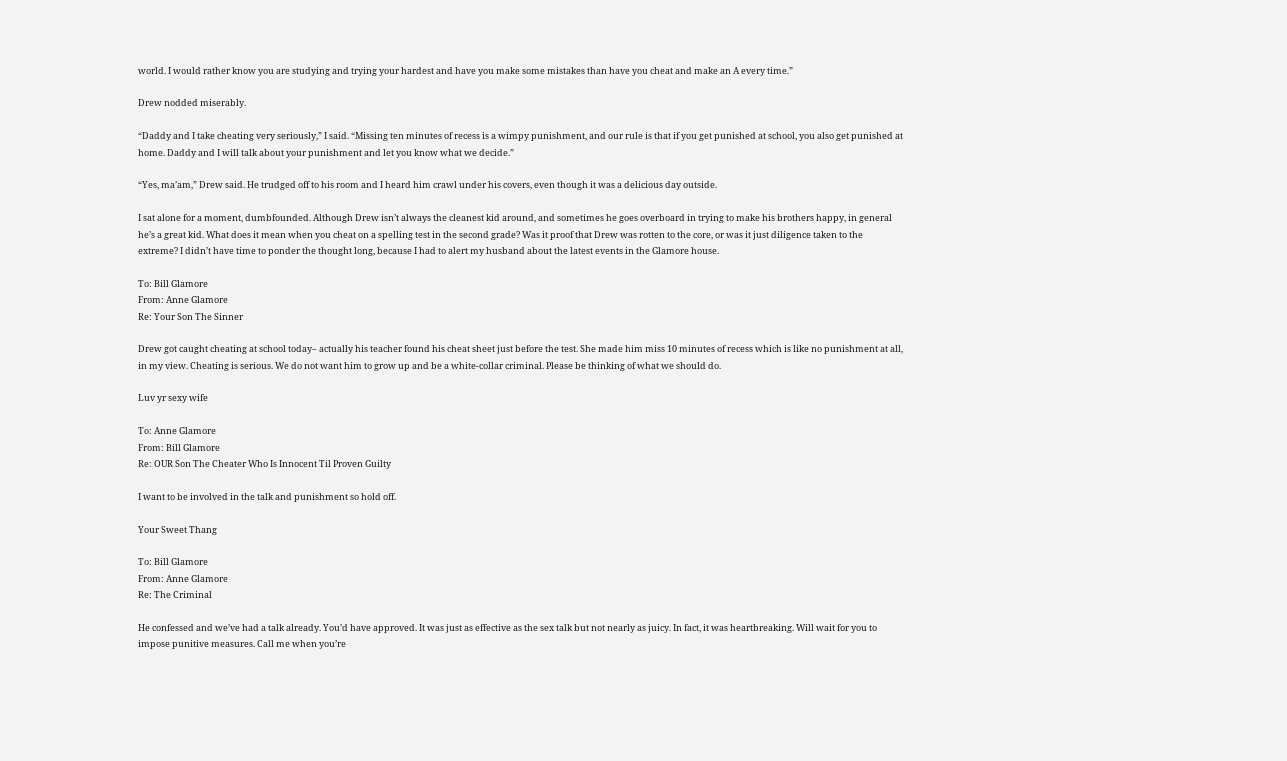world. I would rather know you are studying and trying your hardest and have you make some mistakes than have you cheat and make an A every time.”

Drew nodded miserably.

“Daddy and I take cheating very seriously,” I said. “Missing ten minutes of recess is a wimpy punishment, and our rule is that if you get punished at school, you also get punished at home. Daddy and I will talk about your punishment and let you know what we decide.”

“Yes, ma’am,” Drew said. He trudged off to his room and I heard him crawl under his covers, even though it was a delicious day outside.

I sat alone for a moment, dumbfounded. Although Drew isn’t always the cleanest kid around, and sometimes he goes overboard in trying to make his brothers happy, in general he’s a great kid. What does it mean when you cheat on a spelling test in the second grade? Was it proof that Drew was rotten to the core, or was it just diligence taken to the extreme? I didn’t have time to ponder the thought long, because I had to alert my husband about the latest events in the Glamore house.

To: Bill Glamore
From: Anne Glamore
Re: Your Son The Sinner

Drew got caught cheating at school today– actually his teacher found his cheat sheet just before the test. She made him miss 10 minutes of recess which is like no punishment at all, in my view. Cheating is serious. We do not want him to grow up and be a white-collar criminal. Please be thinking of what we should do.

Luv yr sexy wife

To: Anne Glamore
From: Bill Glamore
Re: OUR Son The Cheater Who Is Innocent Til Proven Guilty

I want to be involved in the talk and punishment so hold off.

Your Sweet Thang

To: Bill Glamore
From: Anne Glamore
Re: The Criminal

He confessed and we’ve had a talk already. You’d have approved. It was just as effective as the sex talk but not nearly as juicy. In fact, it was heartbreaking. Will wait for you to impose punitive measures. Call me when you’re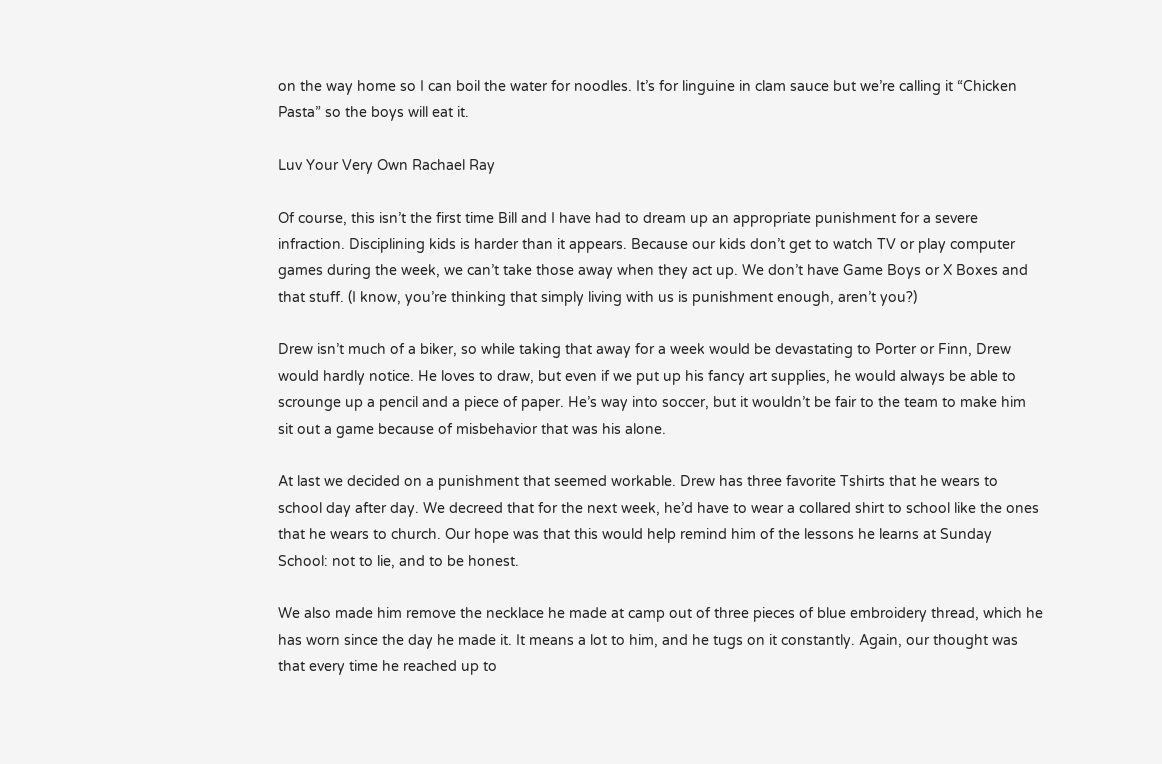on the way home so I can boil the water for noodles. It’s for linguine in clam sauce but we’re calling it “Chicken Pasta” so the boys will eat it.

Luv Your Very Own Rachael Ray

Of course, this isn’t the first time Bill and I have had to dream up an appropriate punishment for a severe infraction. Disciplining kids is harder than it appears. Because our kids don’t get to watch TV or play computer games during the week, we can’t take those away when they act up. We don’t have Game Boys or X Boxes and that stuff. (I know, you’re thinking that simply living with us is punishment enough, aren’t you?)

Drew isn’t much of a biker, so while taking that away for a week would be devastating to Porter or Finn, Drew would hardly notice. He loves to draw, but even if we put up his fancy art supplies, he would always be able to scrounge up a pencil and a piece of paper. He’s way into soccer, but it wouldn’t be fair to the team to make him sit out a game because of misbehavior that was his alone.

At last we decided on a punishment that seemed workable. Drew has three favorite Tshirts that he wears to school day after day. We decreed that for the next week, he’d have to wear a collared shirt to school like the ones that he wears to church. Our hope was that this would help remind him of the lessons he learns at Sunday School: not to lie, and to be honest.

We also made him remove the necklace he made at camp out of three pieces of blue embroidery thread, which he has worn since the day he made it. It means a lot to him, and he tugs on it constantly. Again, our thought was that every time he reached up to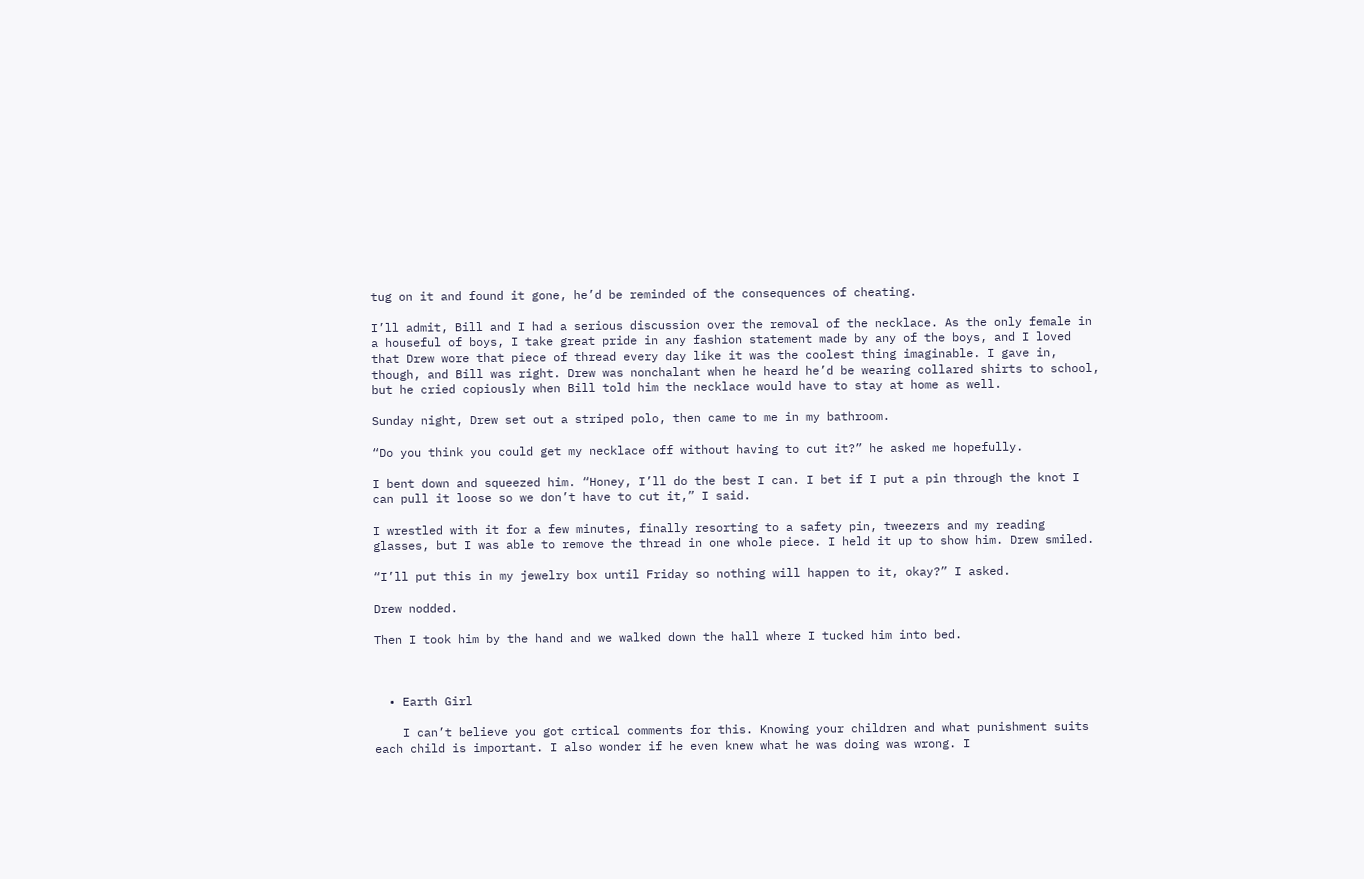tug on it and found it gone, he’d be reminded of the consequences of cheating.

I’ll admit, Bill and I had a serious discussion over the removal of the necklace. As the only female in a houseful of boys, I take great pride in any fashion statement made by any of the boys, and I loved that Drew wore that piece of thread every day like it was the coolest thing imaginable. I gave in, though, and Bill was right. Drew was nonchalant when he heard he’d be wearing collared shirts to school, but he cried copiously when Bill told him the necklace would have to stay at home as well.

Sunday night, Drew set out a striped polo, then came to me in my bathroom.

“Do you think you could get my necklace off without having to cut it?” he asked me hopefully.

I bent down and squeezed him. “Honey, I’ll do the best I can. I bet if I put a pin through the knot I can pull it loose so we don’t have to cut it,” I said.

I wrestled with it for a few minutes, finally resorting to a safety pin, tweezers and my reading glasses, but I was able to remove the thread in one whole piece. I held it up to show him. Drew smiled.

“I’ll put this in my jewelry box until Friday so nothing will happen to it, okay?” I asked.

Drew nodded.

Then I took him by the hand and we walked down the hall where I tucked him into bed.



  • Earth Girl

    I can’t believe you got crtical comments for this. Knowing your children and what punishment suits each child is important. I also wonder if he even knew what he was doing was wrong. I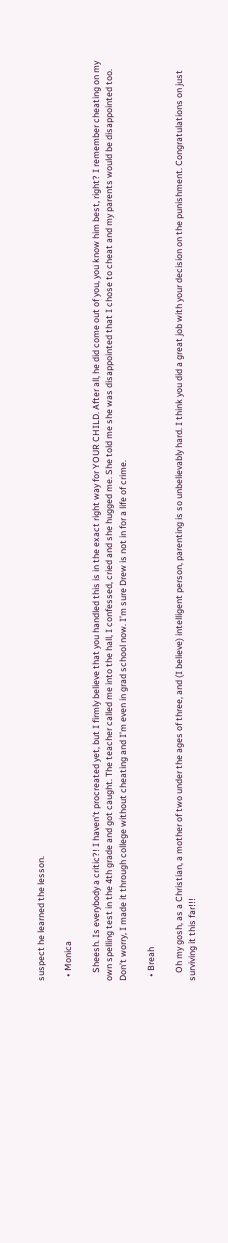suspect he learned the lesson.

  • Monica

    Sheesh. Is everybody a critic?! I haven’t procreated yet, but I firmly believe that you handled this is in the exact right way for YOUR CHILD. After all, he did come out of you, you know him best, right? I remember cheating on my own spelling test in the 4th grade and got caught. The teacher called me into the hall, I confessed, cried and she hugged me. She told me she was disappointed that I chose to cheat and my parents would be disappointed too. Don’t worry, I made it through college without cheating and I’m even in grad school now. I’m sure Drew is not in for a life of crime.

  • Breah

    Oh my gosh, as a Christian, a mother of two under the ages of three, and (I believe) intelligent person, parenting is so unbelievably hard. I think you did a great job with your decision on the punishment. Congratulations on just surviving it this far!!!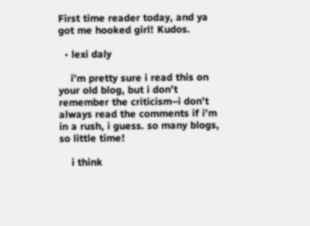First time reader today, and ya got me hooked girl! Kudos.

  • lexi daly

    i’m pretty sure i read this on your old blog, but i don’t remember the criticism–i don’t always read the comments if i’m in a rush, i guess. so many blogs, so little time!

    i think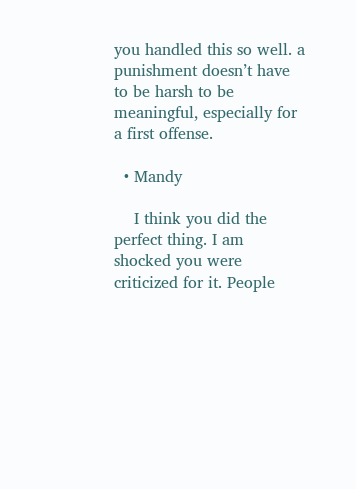you handled this so well. a punishment doesn’t have to be harsh to be meaningful, especially for a first offense.

  • Mandy

    I think you did the perfect thing. I am shocked you were criticized for it. People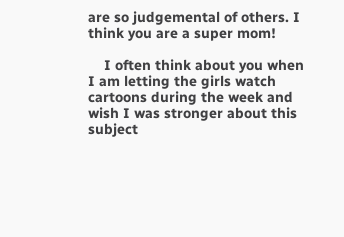are so judgemental of others. I think you are a super mom!

    I often think about you when I am letting the girls watch cartoons during the week and wish I was stronger about this subject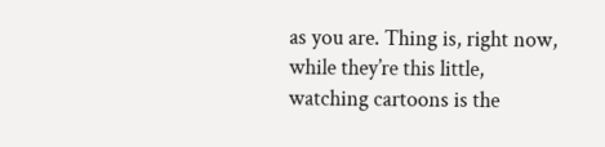as you are. Thing is, right now, while they’re this little, watching cartoons is the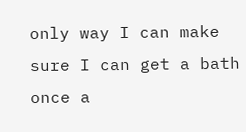only way I can make sure I can get a bath once a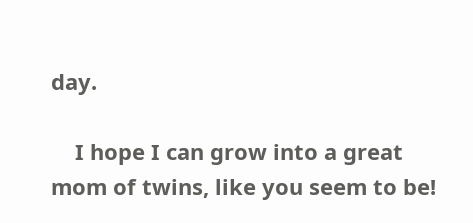day.

    I hope I can grow into a great mom of twins, like you seem to be!